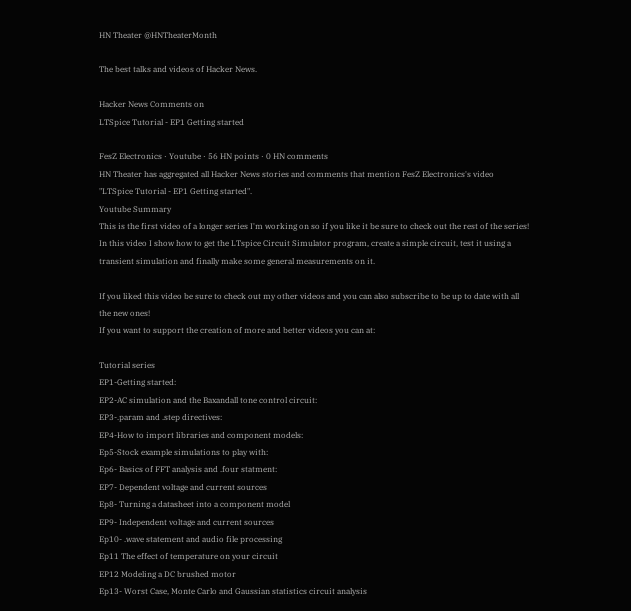HN Theater @HNTheaterMonth

The best talks and videos of Hacker News.

Hacker News Comments on
LTSpice Tutorial - EP1 Getting started

FesZ Electronics · Youtube · 56 HN points · 0 HN comments
HN Theater has aggregated all Hacker News stories and comments that mention FesZ Electronics's video "LTSpice Tutorial - EP1 Getting started".
Youtube Summary
This is the first video of a longer series I'm working on so if you like it be sure to check out the rest of the series!
In this video I show how to get the LTspice Circuit Simulator program, create a simple circuit, test it using a transient simulation and finally make some general measurements on it.

If you liked this video be sure to check out my other videos and you can also subscribe to be up to date with all the new ones!
If you want to support the creation of more and better videos you can at:

Tutorial series
EP1-Getting started:
EP2-AC simulation and the Baxandall tone control circuit:
EP3-.param and .step directives:
EP4-How to import libraries and component models:
Ep5-Stock example simulations to play with:
Ep6- Basics of FFT analysis and .four statment:
EP7- Dependent voltage and current sources
Ep8- Turning a datasheet into a component model
EP9- Independent voltage and current sources
Ep10- .wave statement and audio file processing
Ep11 The effect of temperature on your circuit
EP12 Modeling a DC brushed motor
Ep13- Worst Case, Monte Carlo and Gaussian statistics circuit analysis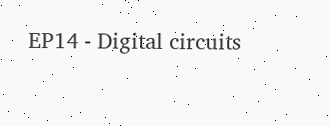EP14 - Digital circuits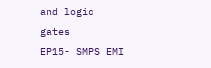and logic gates
EP15- SMPS EMI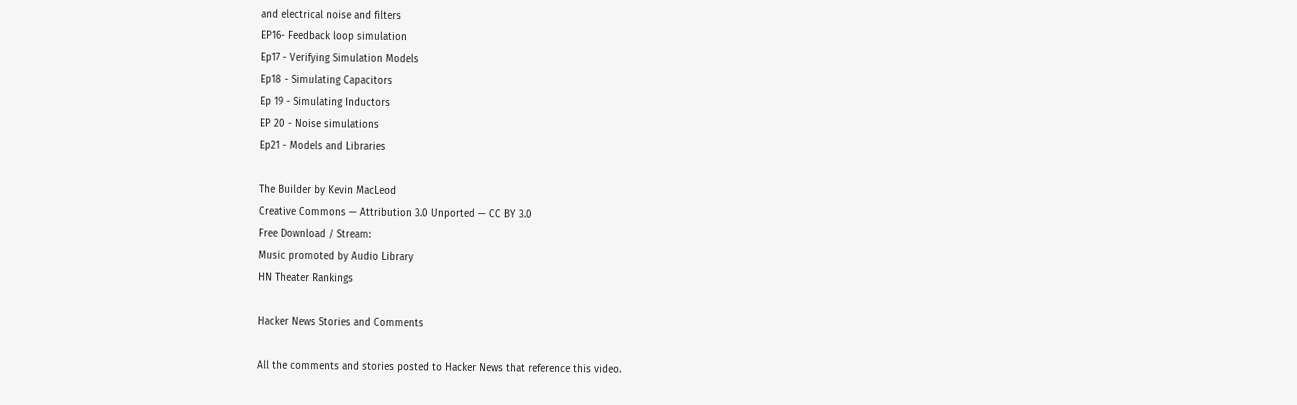and electrical noise and filters
EP16- Feedback loop simulation
Ep17 - Verifying Simulation Models
Ep18 - Simulating Capacitors
Ep 19 - Simulating Inductors
EP 20 - Noise simulations
Ep21 - Models and Libraries

The Builder by Kevin MacLeod
Creative Commons — Attribution 3.0 Unported — CC BY 3.0
Free Download / Stream:
Music promoted by Audio Library
HN Theater Rankings

Hacker News Stories and Comments

All the comments and stories posted to Hacker News that reference this video.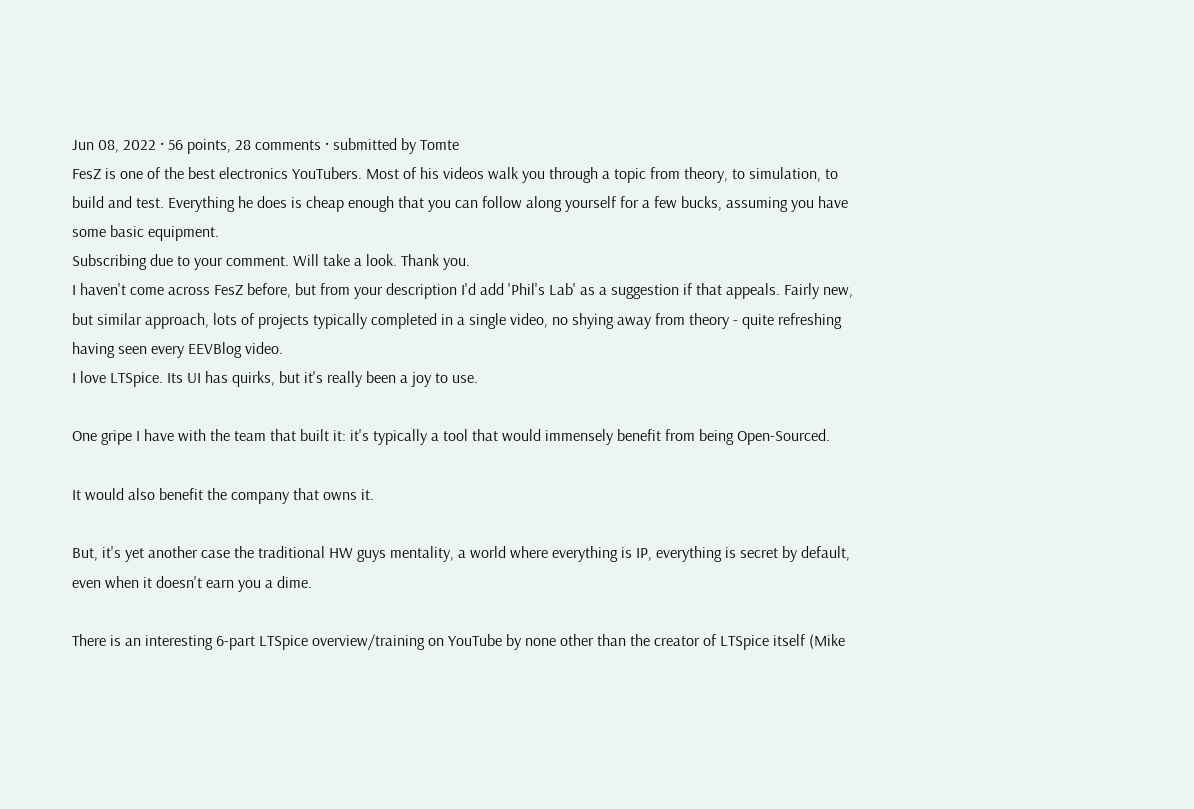Jun 08, 2022 · 56 points, 28 comments · submitted by Tomte
FesZ is one of the best electronics YouTubers. Most of his videos walk you through a topic from theory, to simulation, to build and test. Everything he does is cheap enough that you can follow along yourself for a few bucks, assuming you have some basic equipment.
Subscribing due to your comment. Will take a look. Thank you.
I haven't come across FesZ before, but from your description I'd add 'Phil's Lab' as a suggestion if that appeals. Fairly new, but similar approach, lots of projects typically completed in a single video, no shying away from theory - quite refreshing having seen every EEVBlog video.
I love LTSpice. Its UI has quirks, but it's really been a joy to use.

One gripe I have with the team that built it: it's typically a tool that would immensely benefit from being Open-Sourced.

It would also benefit the company that owns it.

But, it's yet another case the traditional HW guys mentality, a world where everything is IP, everything is secret by default, even when it doesn't earn you a dime.

There is an interesting 6-part LTSpice overview/training on YouTube by none other than the creator of LTSpice itself (Mike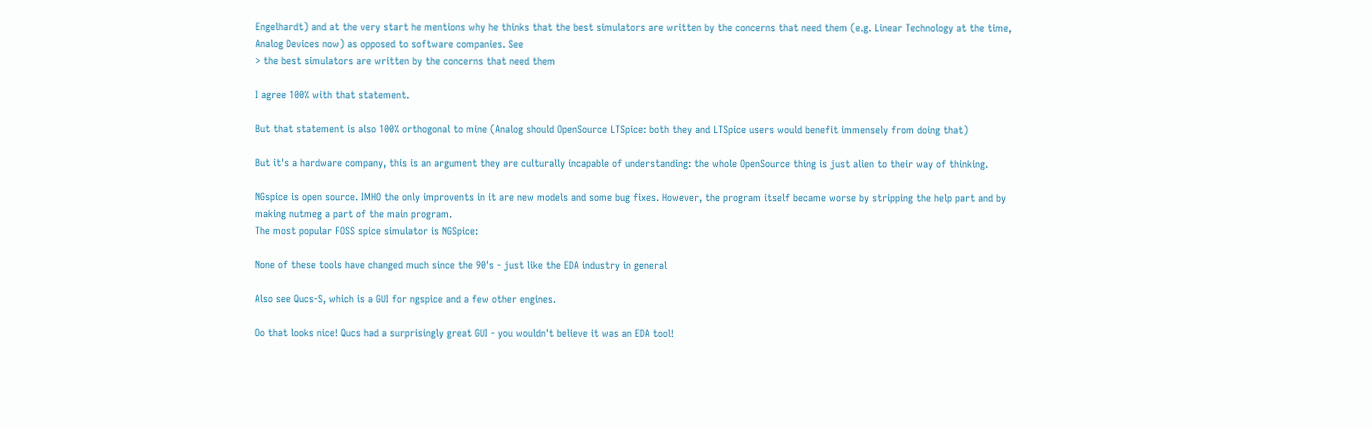Engelhardt) and at the very start he mentions why he thinks that the best simulators are written by the concerns that need them (e.g. Linear Technology at the time, Analog Devices now) as opposed to software companies. See
> the best simulators are written by the concerns that need them

I agree 100% with that statement.

But that statement is also 100% orthogonal to mine (Analog should OpenSource LTSpice: both they and LTSpice users would benefit immensely from doing that)

But it's a hardware company, this is an argument they are culturally incapable of understanding: the whole OpenSource thing is just alien to their way of thinking.

NGspice is open source. IMHO the only improvents in it are new models and some bug fixes. However, the program itself became worse by stripping the help part and by making nutmeg a part of the main program.
The most popular FOSS spice simulator is NGSpice:

None of these tools have changed much since the 90's - just like the EDA industry in general

Also see Qucs-S, which is a GUI for ngspice and a few other engines.

Oo that looks nice! Qucs had a surprisingly great GUI - you wouldn't believe it was an EDA tool!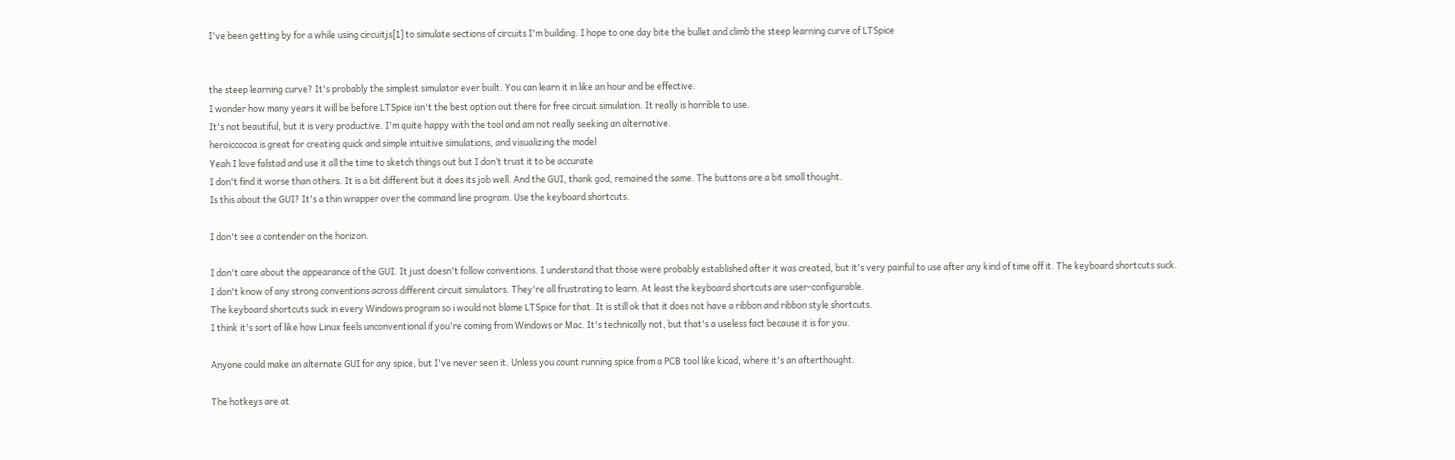I've been getting by for a while using circuitjs[1] to simulate sections of circuits I'm building. I hope to one day bite the bullet and climb the steep learning curve of LTSpice


the steep learning curve? It's probably the simplest simulator ever built. You can learn it in like an hour and be effective.
I wonder how many years it will be before LTSpice isn't the best option out there for free circuit simulation. It really is horrible to use.
It's not beautiful, but it is very productive. I'm quite happy with the tool and am not really seeking an alternative.
heroiccocoa is great for creating quick and simple intuitive simulations, and visualizing the model
Yeah I love falstad and use it all the time to sketch things out but I don’t trust it to be accurate
I don't find it worse than others. It is a bit different but it does its job well. And the GUI, thank god, remained the same. The buttons are a bit small thought.
Is this about the GUI? It's a thin wrapper over the command line program. Use the keyboard shortcuts.

I don't see a contender on the horizon.

I don't care about the appearance of the GUI. It just doesn't follow conventions. I understand that those were probably established after it was created, but it's very painful to use after any kind of time off it. The keyboard shortcuts suck.
I don't know of any strong conventions across different circuit simulators. They're all frustrating to learn. At least the keyboard shortcuts are user-configurable.
The keyboard shortcuts suck in every Windows program so i would not blame LTSpice for that. It is still ok that it does not have a ribbon and ribbon style shortcuts.
I think it's sort of like how Linux feels unconventional if you're coming from Windows or Mac. It's technically not, but that's a useless fact because it is for you.

Anyone could make an alternate GUI for any spice, but I've never seen it. Unless you count running spice from a PCB tool like kicad, where it's an afterthought.

The hotkeys are at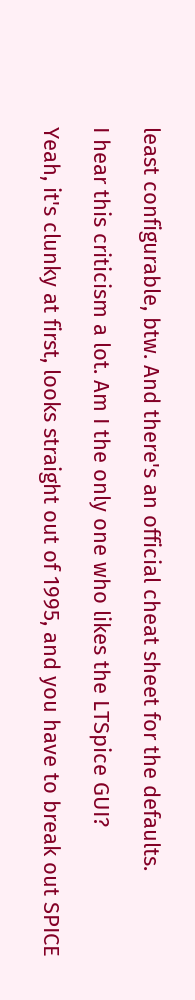least configurable, btw. And there's an official cheat sheet for the defaults.

I hear this criticism a lot. Am I the only one who likes the LTSpice GUI?

Yeah, it's clunky at first, looks straight out of 1995, and you have to break out SPICE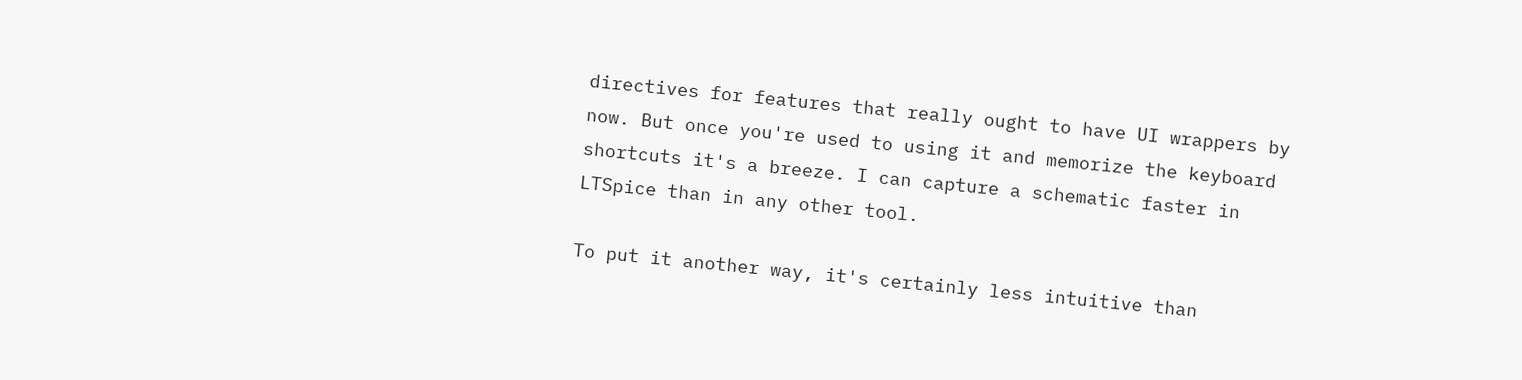directives for features that really ought to have UI wrappers by now. But once you're used to using it and memorize the keyboard shortcuts it's a breeze. I can capture a schematic faster in LTSpice than in any other tool.

To put it another way, it's certainly less intuitive than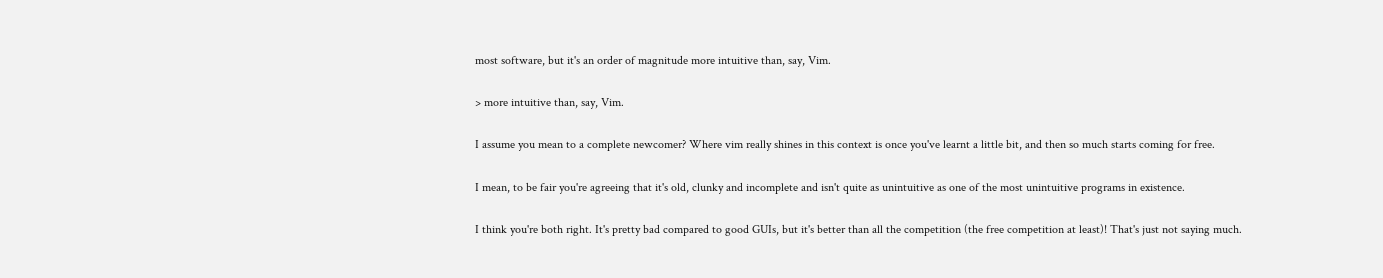most software, but it's an order of magnitude more intuitive than, say, Vim.

> more intuitive than, say, Vim.

I assume you mean to a complete newcomer? Where vim really shines in this context is once you've learnt a little bit, and then so much starts coming for free.

I mean, to be fair you're agreeing that it's old, clunky and incomplete and isn't quite as unintuitive as one of the most unintuitive programs in existence.

I think you're both right. It's pretty bad compared to good GUIs, but it's better than all the competition (the free competition at least)! That's just not saying much.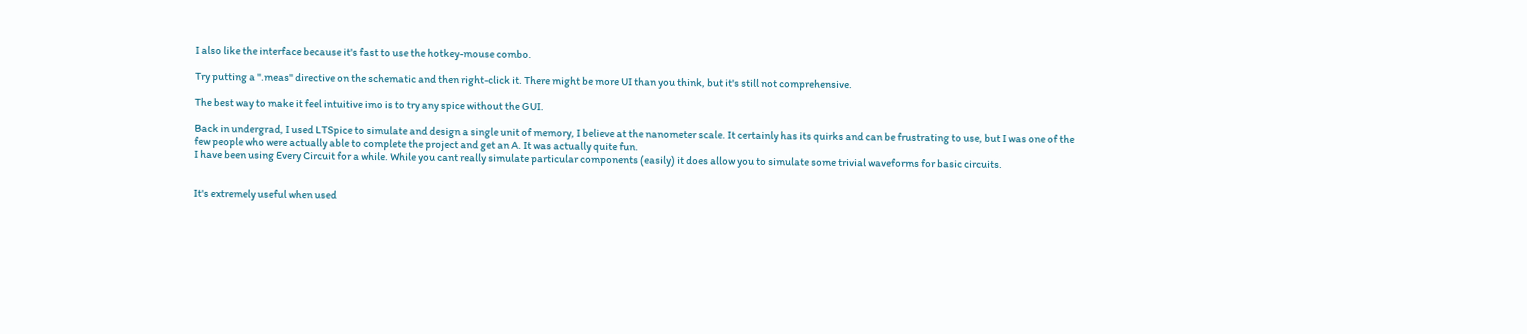I also like the interface because it's fast to use the hotkey-mouse combo.

Try putting a ".meas" directive on the schematic and then right-click it. There might be more UI than you think, but it's still not comprehensive.

The best way to make it feel intuitive imo is to try any spice without the GUI.

Back in undergrad, I used LTSpice to simulate and design a single unit of memory, I believe at the nanometer scale. It certainly has its quirks and can be frustrating to use, but I was one of the few people who were actually able to complete the project and get an A. It was actually quite fun.
I have been using Every Circuit for a while. While you cant really simulate particular components (easily) it does allow you to simulate some trivial waveforms for basic circuits.


It's extremely useful when used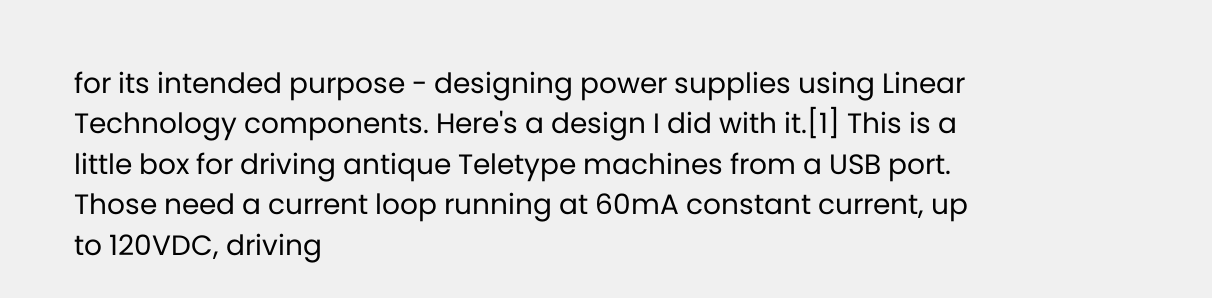for its intended purpose - designing power supplies using Linear Technology components. Here's a design I did with it.[1] This is a little box for driving antique Teletype machines from a USB port. Those need a current loop running at 60mA constant current, up to 120VDC, driving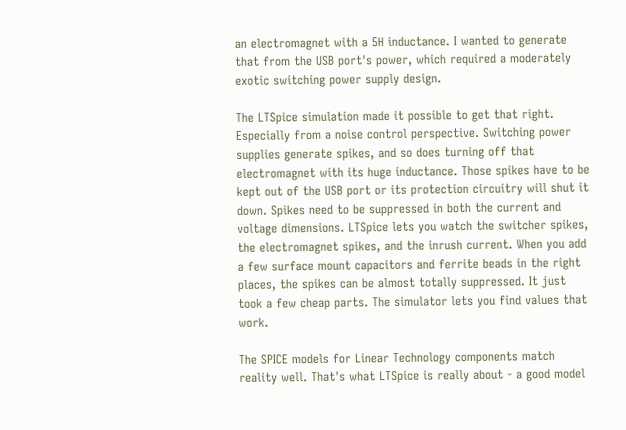an electromagnet with a 5H inductance. I wanted to generate that from the USB port's power, which required a moderately exotic switching power supply design.

The LTSpice simulation made it possible to get that right. Especially from a noise control perspective. Switching power supplies generate spikes, and so does turning off that electromagnet with its huge inductance. Those spikes have to be kept out of the USB port or its protection circuitry will shut it down. Spikes need to be suppressed in both the current and voltage dimensions. LTSpice lets you watch the switcher spikes, the electromagnet spikes, and the inrush current. When you add a few surface mount capacitors and ferrite beads in the right places, the spikes can be almost totally suppressed. It just took a few cheap parts. The simulator lets you find values that work.

The SPICE models for Linear Technology components match reality well. That's what LTSpice is really about - a good model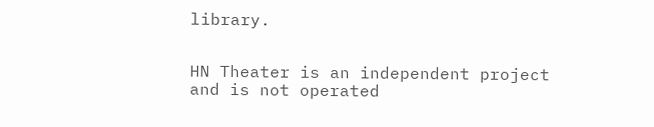library.


HN Theater is an independent project and is not operated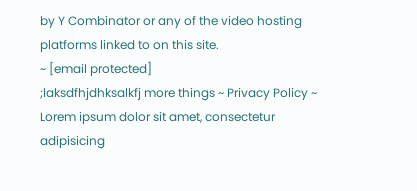by Y Combinator or any of the video hosting platforms linked to on this site.
~ [email protected]
;laksdfhjdhksalkfj more things ~ Privacy Policy ~
Lorem ipsum dolor sit amet, consectetur adipisicing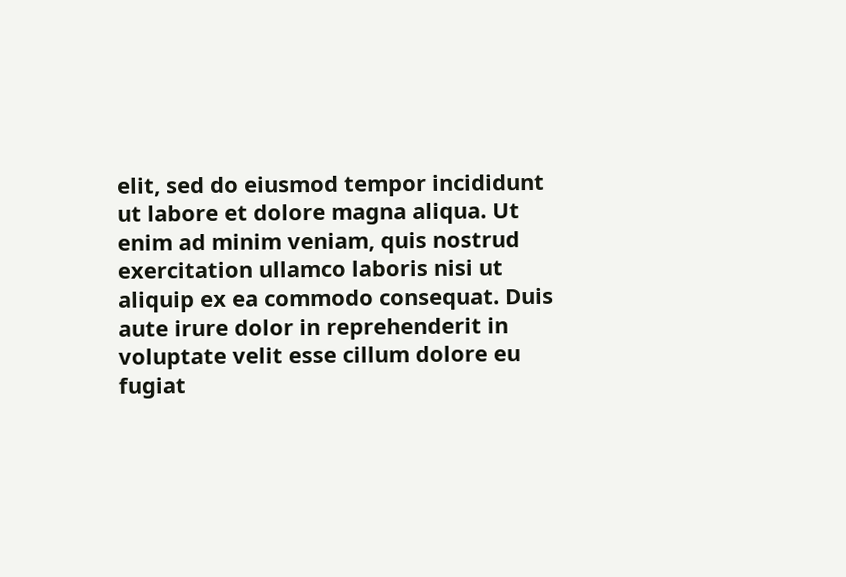elit, sed do eiusmod tempor incididunt ut labore et dolore magna aliqua. Ut enim ad minim veniam, quis nostrud exercitation ullamco laboris nisi ut aliquip ex ea commodo consequat. Duis aute irure dolor in reprehenderit in voluptate velit esse cillum dolore eu fugiat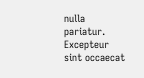nulla pariatur. Excepteur sint occaecat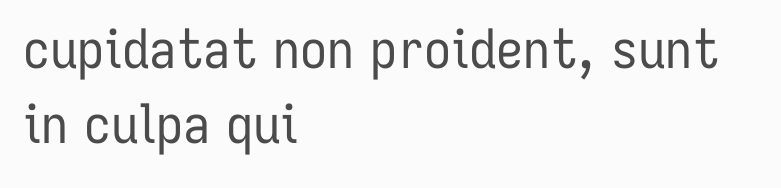cupidatat non proident, sunt in culpa qui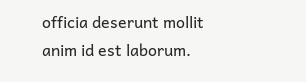officia deserunt mollit anim id est laborum.